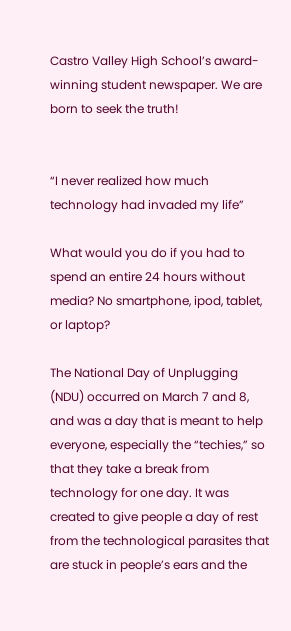Castro Valley High School’s award-winning student newspaper. We are born to seek the truth!


“I never realized how much technology had invaded my life”

What would you do if you had to spend an entire 24 hours without media? No smartphone, ipod, tablet, or laptop?

The National Day of Unplugging (NDU) occurred on March 7 and 8, and was a day that is meant to help everyone, especially the “techies,” so that they take a break from technology for one day. It was created to give people a day of rest from the technological parasites that are stuck in people’s ears and the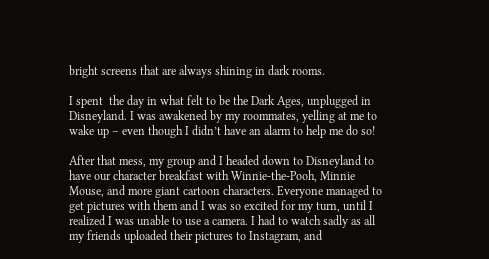bright screens that are always shining in dark rooms.

I spent  the day in what felt to be the Dark Ages, unplugged in Disneyland. I was awakened by my roommates, yelling at me to wake up – even though I didn’t have an alarm to help me do so!

After that mess, my group and I headed down to Disneyland to have our character breakfast with Winnie-the-Pooh, Minnie Mouse, and more giant cartoon characters. Everyone managed to get pictures with them and I was so excited for my turn, until I realized I was unable to use a camera. I had to watch sadly as all my friends uploaded their pictures to Instagram, and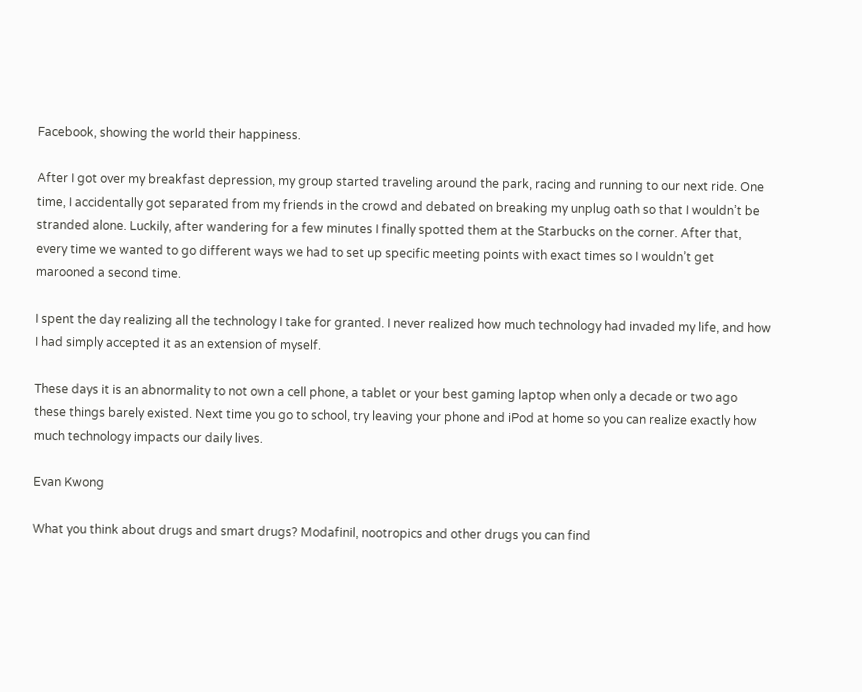Facebook, showing the world their happiness.

After I got over my breakfast depression, my group started traveling around the park, racing and running to our next ride. One time, I accidentally got separated from my friends in the crowd and debated on breaking my unplug oath so that I wouldn’t be stranded alone. Luckily, after wandering for a few minutes I finally spotted them at the Starbucks on the corner. After that, every time we wanted to go different ways we had to set up specific meeting points with exact times so I wouldn’t get marooned a second time.

I spent the day realizing all the technology I take for granted. I never realized how much technology had invaded my life, and how I had simply accepted it as an extension of myself.

These days it is an abnormality to not own a cell phone, a tablet or your best gaming laptop when only a decade or two ago these things barely existed. Next time you go to school, try leaving your phone and iPod at home so you can realize exactly how much technology impacts our daily lives.

Evan Kwong

What you think about drugs and smart drugs? Modafinil, nootropics and other drugs you can find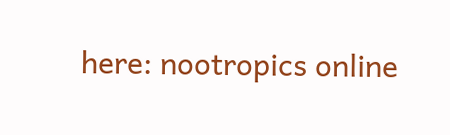here: nootropics online